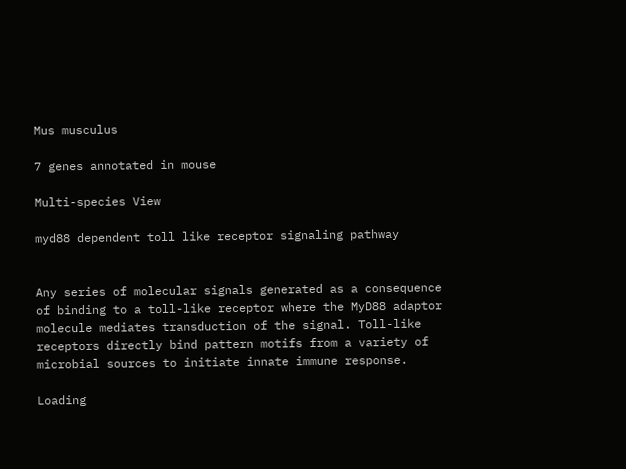Mus musculus

7 genes annotated in mouse

Multi-species View

myd88 dependent toll like receptor signaling pathway


Any series of molecular signals generated as a consequence of binding to a toll-like receptor where the MyD88 adaptor molecule mediates transduction of the signal. Toll-like receptors directly bind pattern motifs from a variety of microbial sources to initiate innate immune response.

Loading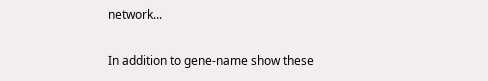network...

In addition to gene-name show these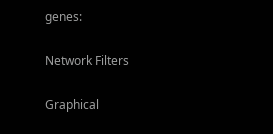genes:

Network Filters

Graphical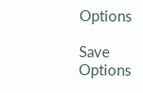Options

Save Options